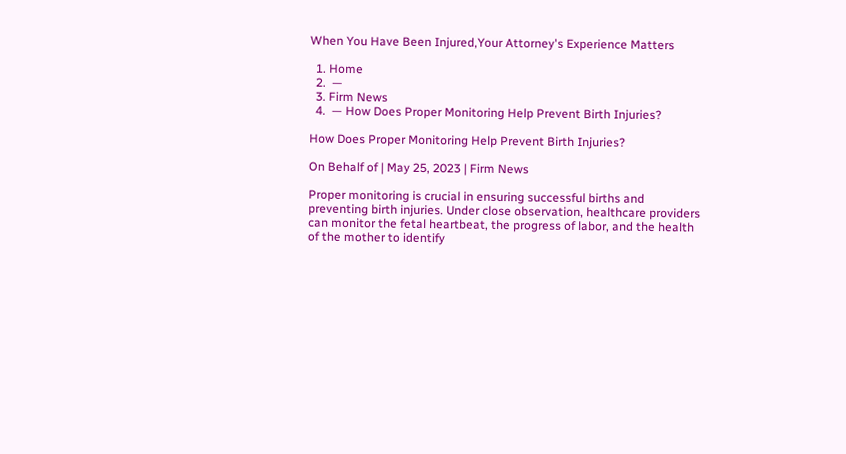When You Have Been Injured,Your Attorney's Experience Matters

  1. Home
  2.  —
  3. Firm News
  4.  — How Does Proper Monitoring Help Prevent Birth Injuries?

How Does Proper Monitoring Help Prevent Birth Injuries?

On Behalf of | May 25, 2023 | Firm News

Proper monitoring is crucial in ensuring successful births and preventing birth injuries. Under close observation, healthcare providers can monitor the fetal heartbeat, the progress of labor, and the health of the mother to identify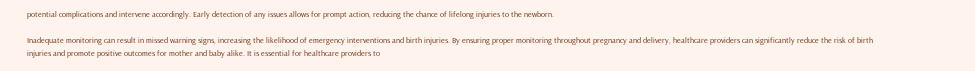potential complications and intervene accordingly. Early detection of any issues allows for prompt action, reducing the chance of lifelong injuries to the newborn.

Inadequate monitoring can result in missed warning signs, increasing the likelihood of emergency interventions and birth injuries. By ensuring proper monitoring throughout pregnancy and delivery, healthcare providers can significantly reduce the risk of birth injuries and promote positive outcomes for mother and baby alike. It is essential for healthcare providers to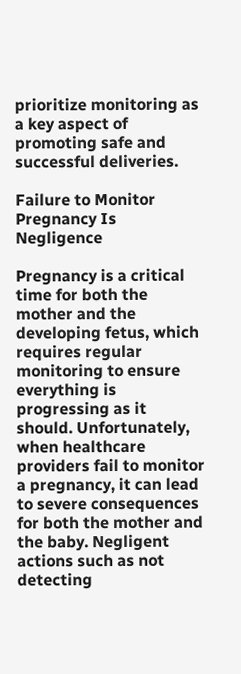prioritize monitoring as a key aspect of promoting safe and successful deliveries.

Failure to Monitor Pregnancy Is Negligence

Pregnancy is a critical time for both the mother and the developing fetus, which requires regular monitoring to ensure everything is progressing as it should. Unfortunately, when healthcare providers fail to monitor a pregnancy, it can lead to severe consequences for both the mother and the baby. Negligent actions such as not detecting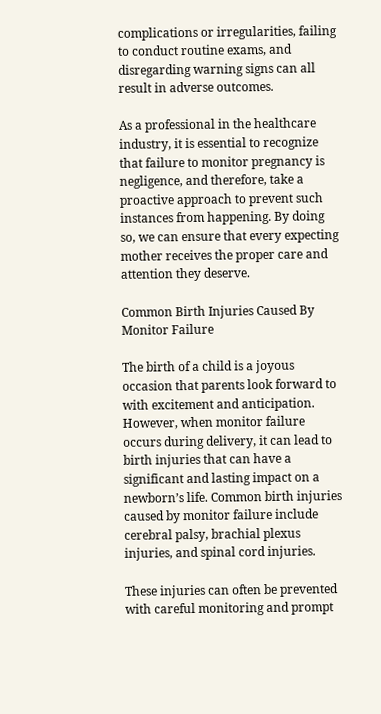complications or irregularities, failing to conduct routine exams, and disregarding warning signs can all result in adverse outcomes.

As a professional in the healthcare industry, it is essential to recognize that failure to monitor pregnancy is negligence, and therefore, take a proactive approach to prevent such instances from happening. By doing so, we can ensure that every expecting mother receives the proper care and attention they deserve.

Common Birth Injuries Caused By Monitor Failure

The birth of a child is a joyous occasion that parents look forward to with excitement and anticipation. However, when monitor failure occurs during delivery, it can lead to birth injuries that can have a significant and lasting impact on a newborn’s life. Common birth injuries caused by monitor failure include cerebral palsy, brachial plexus injuries, and spinal cord injuries.

These injuries can often be prevented with careful monitoring and prompt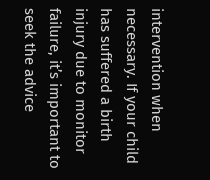intervention when necessary. If your child has suffered a birth injury due to monitor failure, it’s important to seek the advice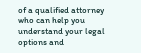of a qualified attorney who can help you understand your legal options and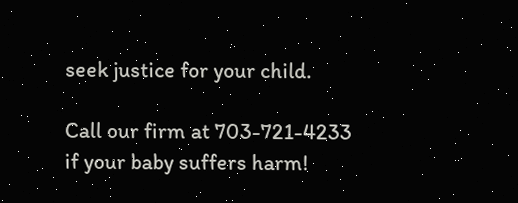seek justice for your child.

Call our firm at 703-721-4233 if your baby suffers harm!